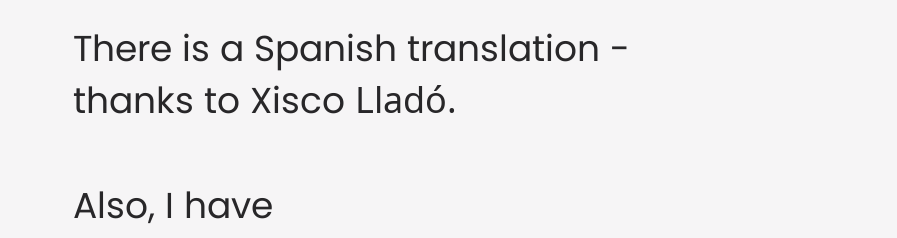There is a Spanish translation - thanks to Xisco Lladó.

Also, I have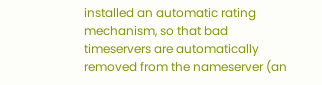installed an automatic rating mechanism, so that bad timeservers are automatically removed from the nameserver (an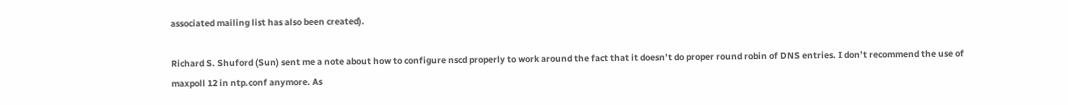associated mailing list has also been created).

Richard S. Shuford (Sun) sent me a note about how to configure nscd properly to work around the fact that it doesn’t do proper round robin of DNS entries. I don’t recommend the use of maxpoll 12 in ntp.conf anymore. As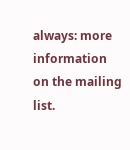always: more information on the mailing list.